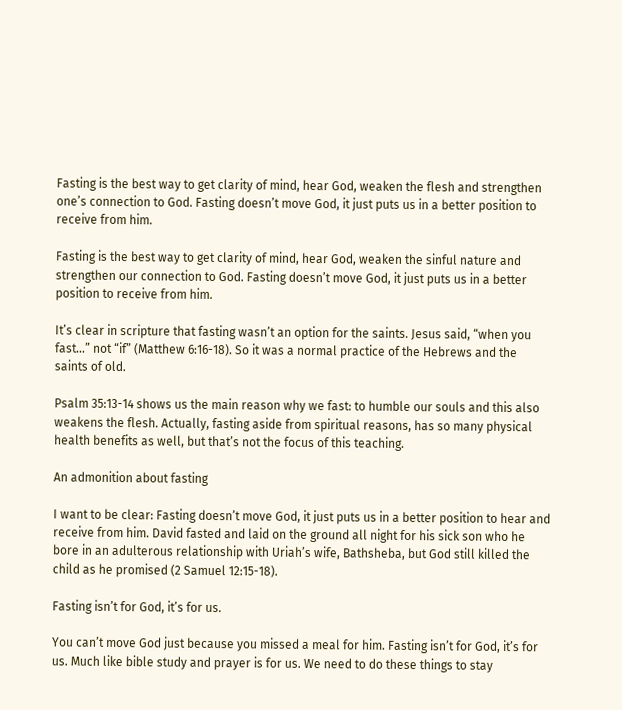Fasting is the best way to get clarity of mind, hear God, weaken the flesh and strengthen one’s connection to God. Fasting doesn’t move God, it just puts us in a better position to receive from him.

Fasting is the best way to get clarity of mind, hear God, weaken the sinful nature and strengthen our connection to God. Fasting doesn’t move God, it just puts us in a better position to receive from him.

It’s clear in scripture that fasting wasn’t an option for the saints. Jesus said, “when you fast…” not “if” (Matthew 6:16-18). So it was a normal practice of the Hebrews and the saints of old.

Psalm 35:13-14 shows us the main reason why we fast: to humble our souls and this also weakens the flesh. Actually, fasting aside from spiritual reasons, has so many physical health benefits as well, but that’s not the focus of this teaching.

An admonition about fasting

I want to be clear: Fasting doesn’t move God, it just puts us in a better position to hear and receive from him. David fasted and laid on the ground all night for his sick son who he bore in an adulterous relationship with Uriah’s wife, Bathsheba, but God still killed the child as he promised (2 Samuel 12:15-18).

Fasting isn’t for God, it’s for us.

You can’t move God just because you missed a meal for him. Fasting isn’t for God, it’s for us. Much like bible study and prayer is for us. We need to do these things to stay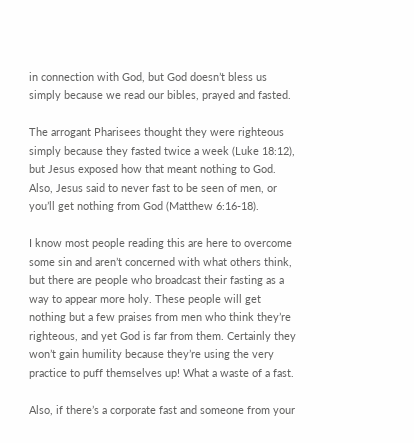in connection with God, but God doesn’t bless us simply because we read our bibles, prayed and fasted.

The arrogant Pharisees thought they were righteous simply because they fasted twice a week (Luke 18:12), but Jesus exposed how that meant nothing to God. Also, Jesus said to never fast to be seen of men, or you’ll get nothing from God (Matthew 6:16-18).

I know most people reading this are here to overcome some sin and aren’t concerned with what others think, but there are people who broadcast their fasting as a way to appear more holy. These people will get nothing but a few praises from men who think they’re righteous, and yet God is far from them. Certainly they won’t gain humility because they’re using the very practice to puff themselves up! What a waste of a fast.

Also, if there’s a corporate fast and someone from your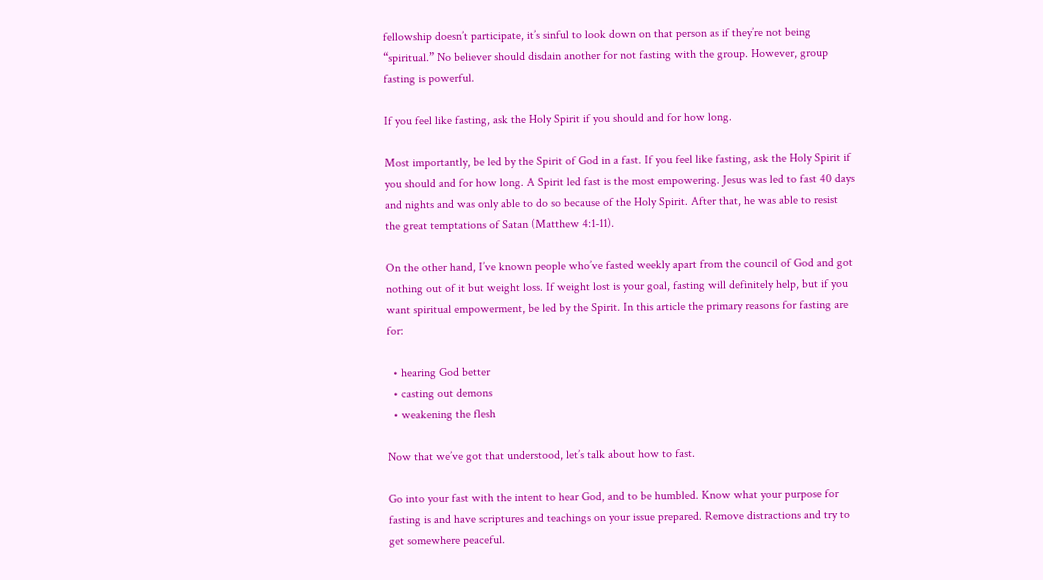fellowship doesn’t participate, it’s sinful to look down on that person as if they’re not being “spiritual.” No believer should disdain another for not fasting with the group. However, group fasting is powerful.

If you feel like fasting, ask the Holy Spirit if you should and for how long.

Most importantly, be led by the Spirit of God in a fast. If you feel like fasting, ask the Holy Spirit if you should and for how long. A Spirit led fast is the most empowering. Jesus was led to fast 40 days and nights and was only able to do so because of the Holy Spirit. After that, he was able to resist the great temptations of Satan (Matthew 4:1-11).

On the other hand, I’ve known people who’ve fasted weekly apart from the council of God and got nothing out of it but weight loss. If weight lost is your goal, fasting will definitely help, but if you want spiritual empowerment, be led by the Spirit. In this article the primary reasons for fasting are for:

  • hearing God better
  • casting out demons
  • weakening the flesh

Now that we’ve got that understood, let’s talk about how to fast.

Go into your fast with the intent to hear God, and to be humbled. Know what your purpose for fasting is and have scriptures and teachings on your issue prepared. Remove distractions and try to get somewhere peaceful.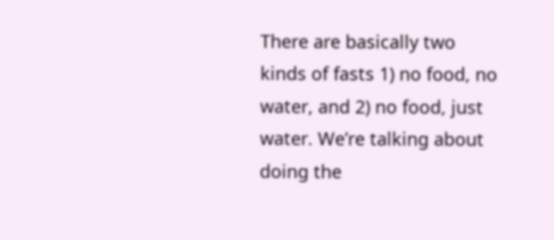There are basically two kinds of fasts 1) no food, no water, and 2) no food, just water. We’re talking about doing the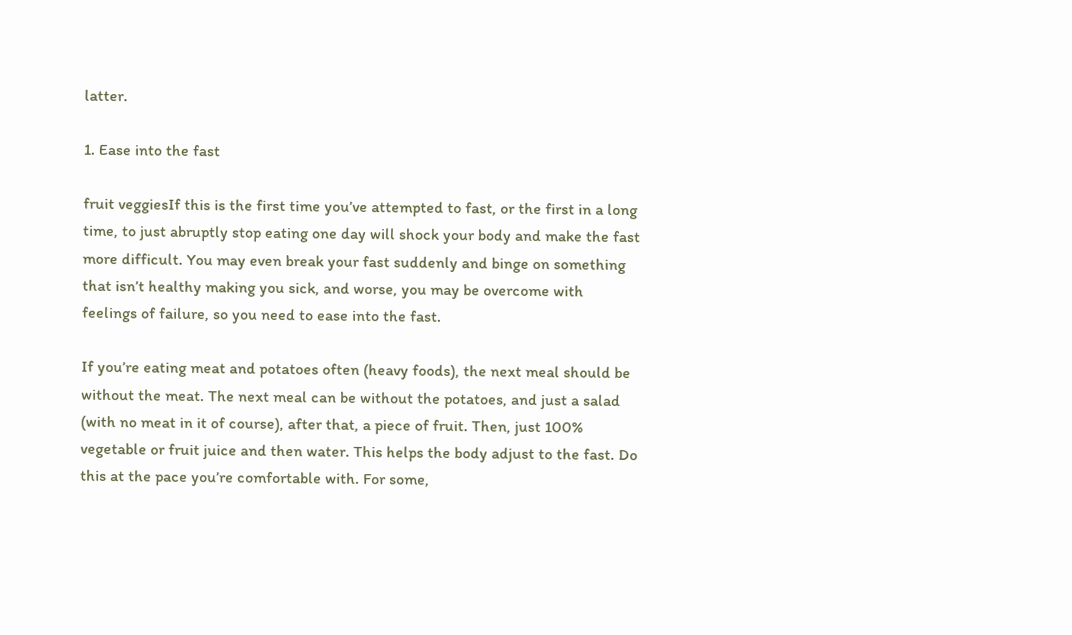latter.

1. Ease into the fast

fruit veggiesIf this is the first time you’ve attempted to fast, or the first in a long time, to just abruptly stop eating one day will shock your body and make the fast more difficult. You may even break your fast suddenly and binge on something that isn’t healthy making you sick, and worse, you may be overcome with feelings of failure, so you need to ease into the fast.

If you’re eating meat and potatoes often (heavy foods), the next meal should be without the meat. The next meal can be without the potatoes, and just a salad (with no meat in it of course), after that, a piece of fruit. Then, just 100% vegetable or fruit juice and then water. This helps the body adjust to the fast. Do this at the pace you’re comfortable with. For some,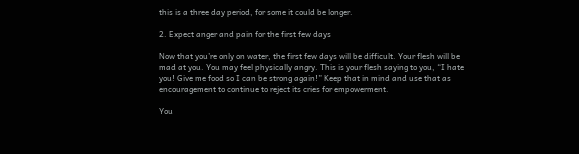this is a three day period, for some it could be longer.

2. Expect anger and pain for the first few days

Now that you’re only on water, the first few days will be difficult. Your flesh will be mad at you. You may feel physically angry. This is your flesh saying to you, “I hate you! Give me food so I can be strong again!” Keep that in mind and use that as encouragement to continue to reject its cries for empowerment.

You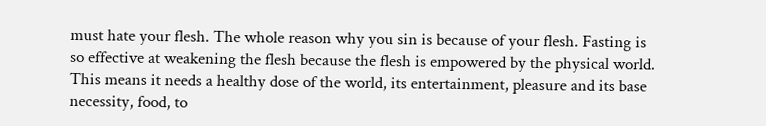must hate your flesh. The whole reason why you sin is because of your flesh. Fasting is so effective at weakening the flesh because the flesh is empowered by the physical world. This means it needs a healthy dose of the world, its entertainment, pleasure and its base necessity, food, to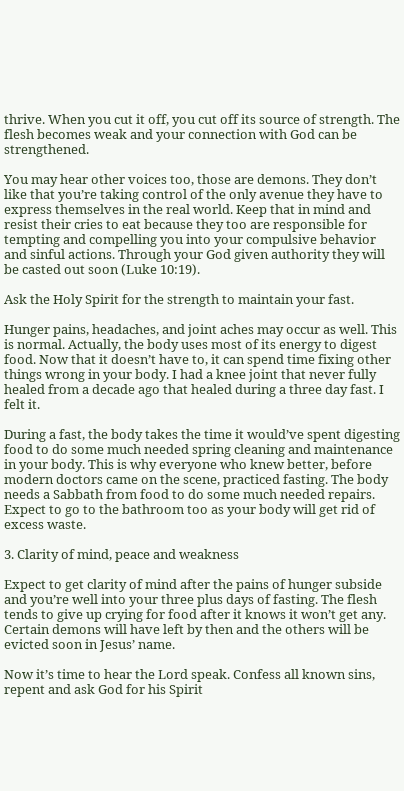thrive. When you cut it off, you cut off its source of strength. The flesh becomes weak and your connection with God can be strengthened.

You may hear other voices too, those are demons. They don’t like that you’re taking control of the only avenue they have to express themselves in the real world. Keep that in mind and resist their cries to eat because they too are responsible for tempting and compelling you into your compulsive behavior and sinful actions. Through your God given authority they will be casted out soon (Luke 10:19).

Ask the Holy Spirit for the strength to maintain your fast.

Hunger pains, headaches, and joint aches may occur as well. This is normal. Actually, the body uses most of its energy to digest food. Now that it doesn’t have to, it can spend time fixing other things wrong in your body. I had a knee joint that never fully healed from a decade ago that healed during a three day fast. I felt it.

During a fast, the body takes the time it would’ve spent digesting food to do some much needed spring cleaning and maintenance in your body. This is why everyone who knew better, before modern doctors came on the scene, practiced fasting. The body needs a Sabbath from food to do some much needed repairs. Expect to go to the bathroom too as your body will get rid of excess waste.

3. Clarity of mind, peace and weakness

Expect to get clarity of mind after the pains of hunger subside and you’re well into your three plus days of fasting. The flesh tends to give up crying for food after it knows it won’t get any. Certain demons will have left by then and the others will be evicted soon in Jesus’ name.

Now it’s time to hear the Lord speak. Confess all known sins, repent and ask God for his Spirit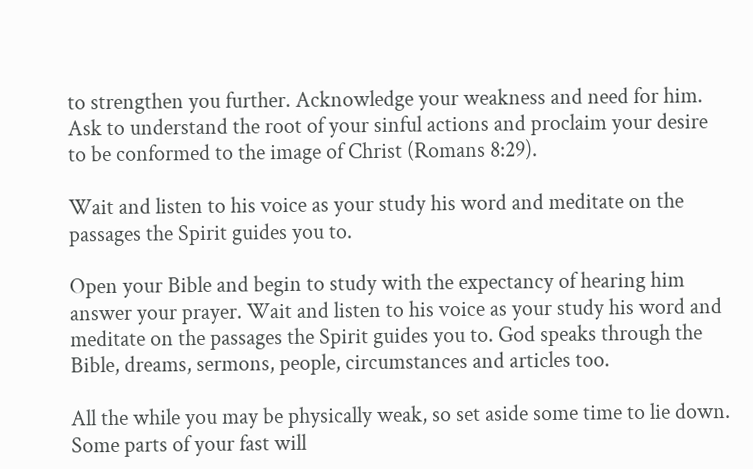to strengthen you further. Acknowledge your weakness and need for him. Ask to understand the root of your sinful actions and proclaim your desire to be conformed to the image of Christ (Romans 8:29).

Wait and listen to his voice as your study his word and meditate on the passages the Spirit guides you to.

Open your Bible and begin to study with the expectancy of hearing him answer your prayer. Wait and listen to his voice as your study his word and meditate on the passages the Spirit guides you to. God speaks through the Bible, dreams, sermons, people, circumstances and articles too.

All the while you may be physically weak, so set aside some time to lie down. Some parts of your fast will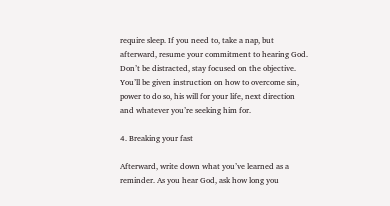require sleep. If you need to, take a nap, but afterward, resume your commitment to hearing God. Don’t be distracted, stay focused on the objective. You’ll be given instruction on how to overcome sin, power to do so, his will for your life, next direction and whatever you’re seeking him for.

4. Breaking your fast

Afterward, write down what you’ve learned as a reminder. As you hear God, ask how long you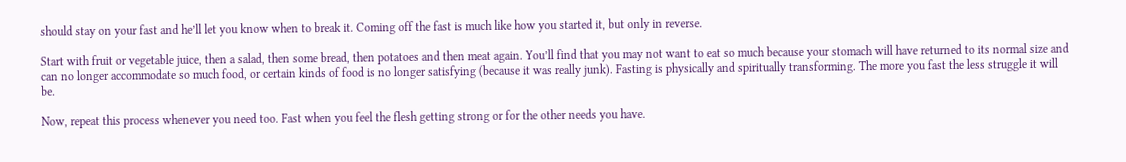should stay on your fast and he’ll let you know when to break it. Coming off the fast is much like how you started it, but only in reverse.

Start with fruit or vegetable juice, then a salad, then some bread, then potatoes and then meat again. You’ll find that you may not want to eat so much because your stomach will have returned to its normal size and can no longer accommodate so much food, or certain kinds of food is no longer satisfying (because it was really junk). Fasting is physically and spiritually transforming. The more you fast the less struggle it will be.

Now, repeat this process whenever you need too. Fast when you feel the flesh getting strong or for the other needs you have.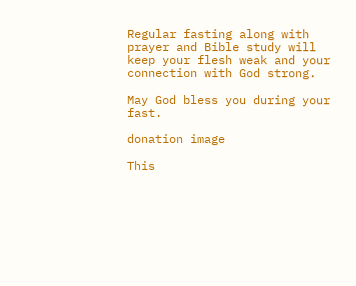Regular fasting along with prayer and Bible study will keep your flesh weak and your connection with God strong.

May God bless you during your fast.

donation image

This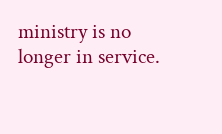ministry is no longer in service.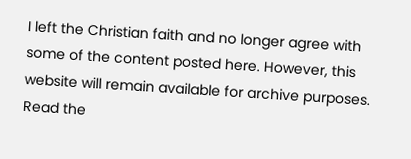I left the Christian faith and no longer agree with some of the content posted here. However, this website will remain available for archive purposes. Read the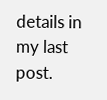details in my last post.